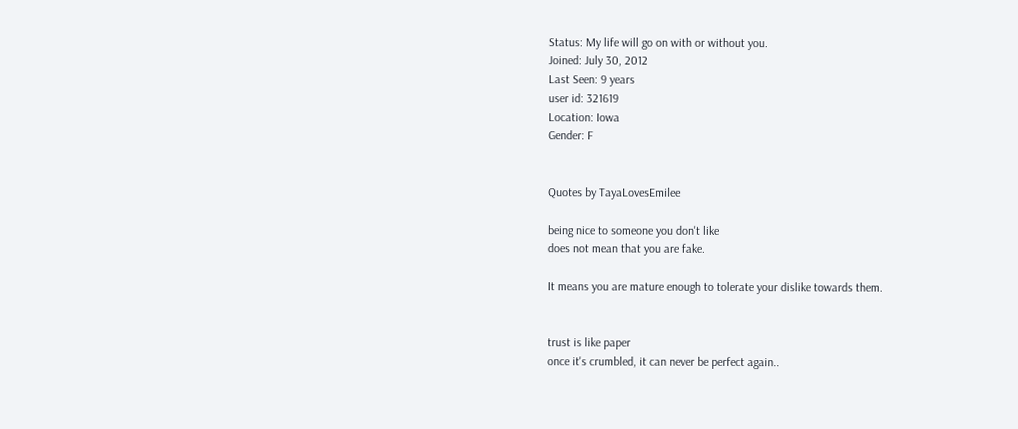Status: My life will go on with or without you.
Joined: July 30, 2012
Last Seen: 9 years
user id: 321619
Location: Iowa
Gender: F


Quotes by TayaLovesEmilee

being nice to someone you don't like
does not mean that you are fake.

It means you are mature enough to tolerate your dislike towards them.


trust is like paper
once it's crumbled, it can never be perfect again..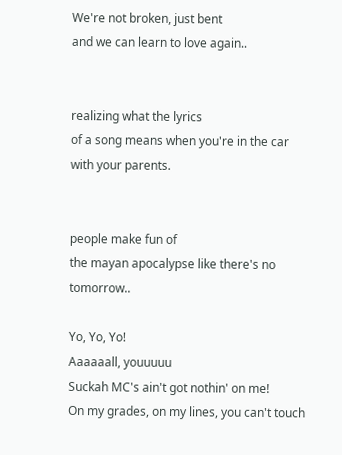We're not broken, just bent
and we can learn to love again..


realizing what the lyrics
of a song means when you're in the car
with your parents.


people make fun of
the mayan apocalypse like there's no tomorrow..

Yo, Yo, Yo!
Aaaaaall, youuuuu
Suckah MC's ain't got nothin' on me!
On my grades, on my lines, you can't touch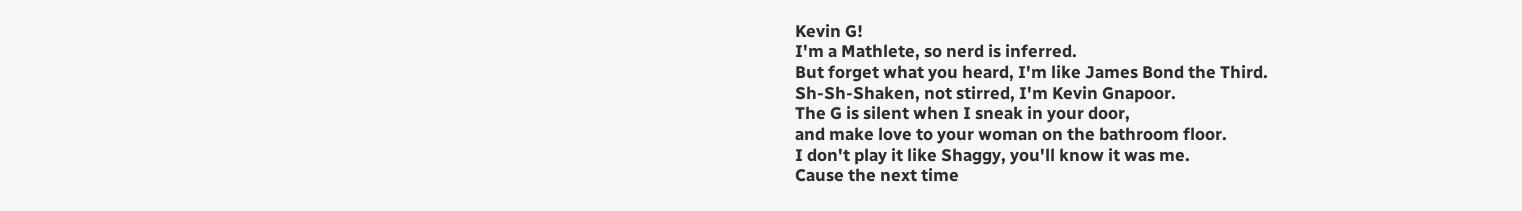Kevin G!
I'm a Mathlete, so nerd is inferred.
But forget what you heard, I'm like James Bond the Third.
Sh-Sh-Shaken, not stirred, I'm Kevin Gnapoor.
The G is silent when I sneak in your door,
and make love to your woman on the bathroom floor.
I don't play it like Shaggy, you'll know it was me.
Cause the next time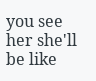you see her she'll be like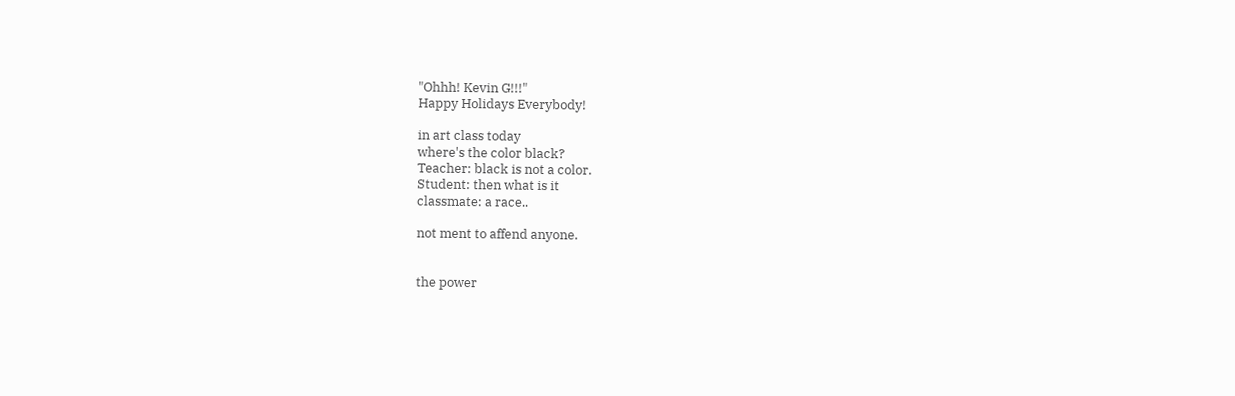"Ohhh! Kevin G!!!"
Happy Holidays Everybody!

in art class today
where's the color black?
Teacher: black is not a color.
Student: then what is it
classmate: a race..

not ment to affend anyone.


the power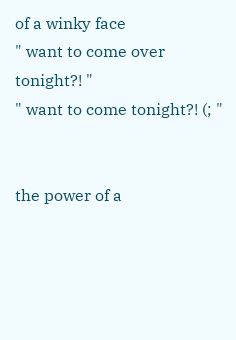of a winky face
" want to come over tonight?! "
" want to come tonight?! (; "


the power of a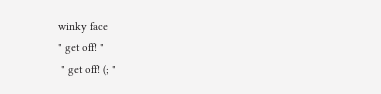winky face
" get off! "
 " get off! (; "